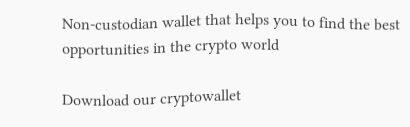Non-custodian wallet that helps you to find the best opportunities in the crypto world

Download our cryptowallet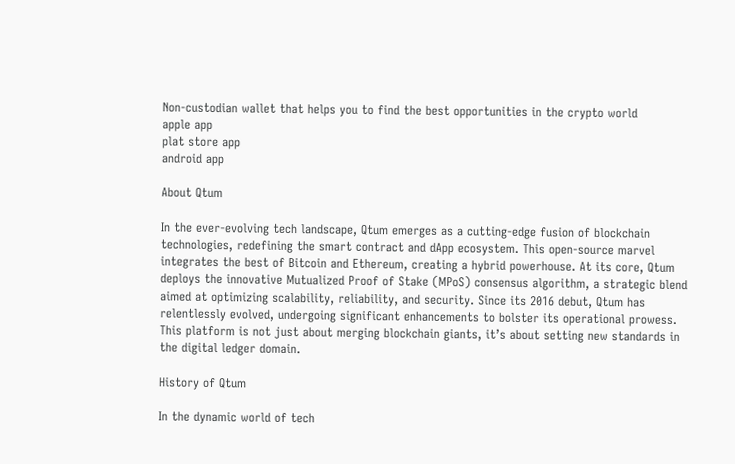Non-custodian wallet that helps you to find the best opportunities in the crypto world
apple app
plat store app
android app

About Qtum

In the ever-evolving tech landscape, Qtum emerges as a cutting-edge fusion of blockchain technologies, redefining the smart contract and dApp ecosystem. This open-source marvel integrates the best of Bitcoin and Ethereum, creating a hybrid powerhouse. At its core, Qtum deploys the innovative Mutualized Proof of Stake (MPoS) consensus algorithm, a strategic blend aimed at optimizing scalability, reliability, and security. Since its 2016 debut, Qtum has relentlessly evolved, undergoing significant enhancements to bolster its operational prowess. This platform is not just about merging blockchain giants, it’s about setting new standards in the digital ledger domain.

History of Qtum

In the dynamic world of tech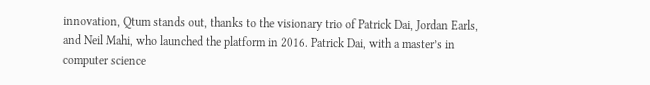innovation, Qtum stands out, thanks to the visionary trio of Patrick Dai, Jordan Earls, and Neil Mahi, who launched the platform in 2016. Patrick Dai, with a master’s in computer science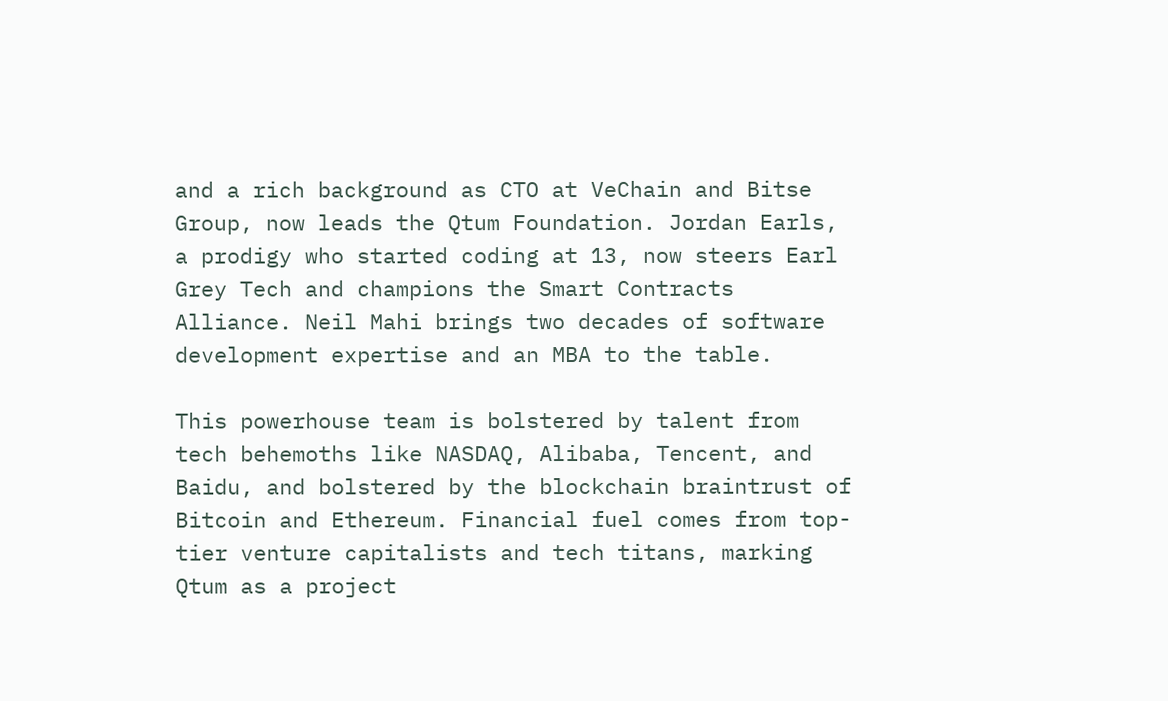and a rich background as CTO at VeChain and Bitse Group, now leads the Qtum Foundation. Jordan Earls, a prodigy who started coding at 13, now steers Earl Grey Tech and champions the Smart Contracts Alliance. Neil Mahi brings two decades of software development expertise and an MBA to the table.

This powerhouse team is bolstered by talent from tech behemoths like NASDAQ, Alibaba, Tencent, and Baidu, and bolstered by the blockchain braintrust of Bitcoin and Ethereum. Financial fuel comes from top-tier venture capitalists and tech titans, marking Qtum as a project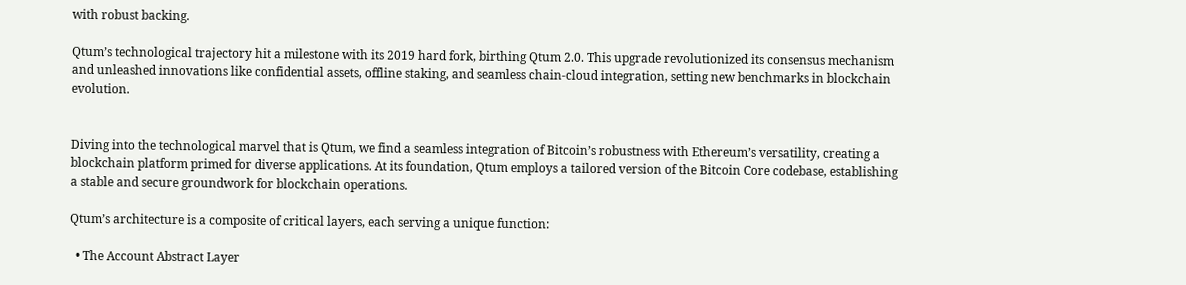with robust backing.

Qtum’s technological trajectory hit a milestone with its 2019 hard fork, birthing Qtum 2.0. This upgrade revolutionized its consensus mechanism and unleashed innovations like confidential assets, offline staking, and seamless chain-cloud integration, setting new benchmarks in blockchain evolution.


Diving into the technological marvel that is Qtum, we find a seamless integration of Bitcoin’s robustness with Ethereum’s versatility, creating a blockchain platform primed for diverse applications. At its foundation, Qtum employs a tailored version of the Bitcoin Core codebase, establishing a stable and secure groundwork for blockchain operations.

Qtum’s architecture is a composite of critical layers, each serving a unique function:

  • The Account Abstract Layer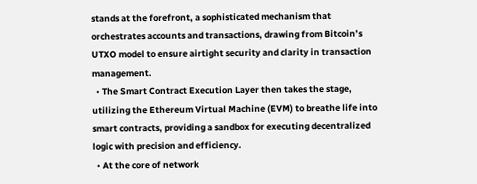stands at the forefront, a sophisticated mechanism that orchestrates accounts and transactions, drawing from Bitcoin’s UTXO model to ensure airtight security and clarity in transaction management.
  • The Smart Contract Execution Layer then takes the stage, utilizing the Ethereum Virtual Machine (EVM) to breathe life into smart contracts, providing a sandbox for executing decentralized logic with precision and efficiency.
  • At the core of network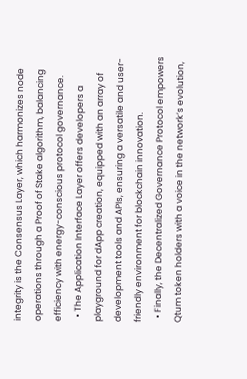integrity is the Consensus Layer, which harmonizes node operations through a Proof of Stake algorithm, balancing efficiency with energy-conscious protocol governance.
  • The Application Interface Layer offers developers a playground for dApp creation, equipped with an array of development tools and APIs, ensuring a versatile and user-friendly environment for blockchain innovation.
  • Finally, the Decentralized Governance Protocol empowers Qtum token holders with a voice in the network’s evolution,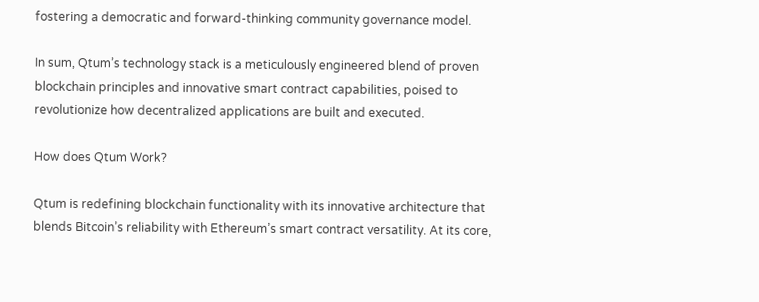fostering a democratic and forward-thinking community governance model.

In sum, Qtum’s technology stack is a meticulously engineered blend of proven blockchain principles and innovative smart contract capabilities, poised to revolutionize how decentralized applications are built and executed.

How does Qtum Work?

Qtum is redefining blockchain functionality with its innovative architecture that blends Bitcoin’s reliability with Ethereum’s smart contract versatility. At its core,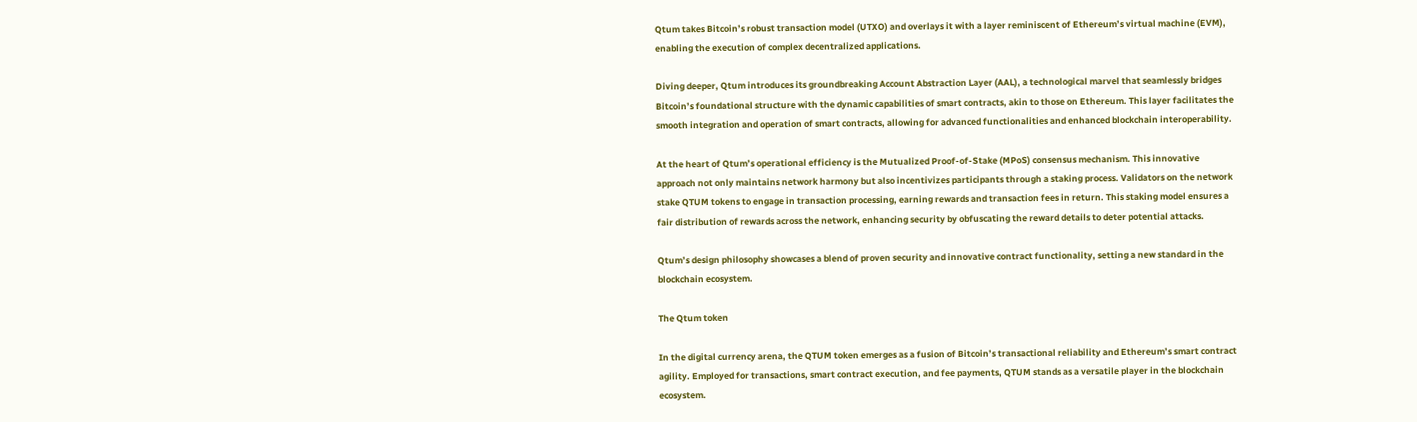Qtum takes Bitcoin’s robust transaction model (UTXO) and overlays it with a layer reminiscent of Ethereum’s virtual machine (EVM), enabling the execution of complex decentralized applications.

Diving deeper, Qtum introduces its groundbreaking Account Abstraction Layer (AAL), a technological marvel that seamlessly bridges Bitcoin’s foundational structure with the dynamic capabilities of smart contracts, akin to those on Ethereum. This layer facilitates the smooth integration and operation of smart contracts, allowing for advanced functionalities and enhanced blockchain interoperability.

At the heart of Qtum’s operational efficiency is the Mutualized Proof-of-Stake (MPoS) consensus mechanism. This innovative approach not only maintains network harmony but also incentivizes participants through a staking process. Validators on the network stake QTUM tokens to engage in transaction processing, earning rewards and transaction fees in return. This staking model ensures a fair distribution of rewards across the network, enhancing security by obfuscating the reward details to deter potential attacks.

Qtum’s design philosophy showcases a blend of proven security and innovative contract functionality, setting a new standard in the blockchain ecosystem.

The Qtum token

In the digital currency arena, the QTUM token emerges as a fusion of Bitcoin’s transactional reliability and Ethereum’s smart contract agility. Employed for transactions, smart contract execution, and fee payments, QTUM stands as a versatile player in the blockchain ecosystem.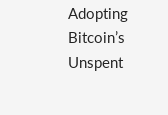Adopting Bitcoin’s Unspent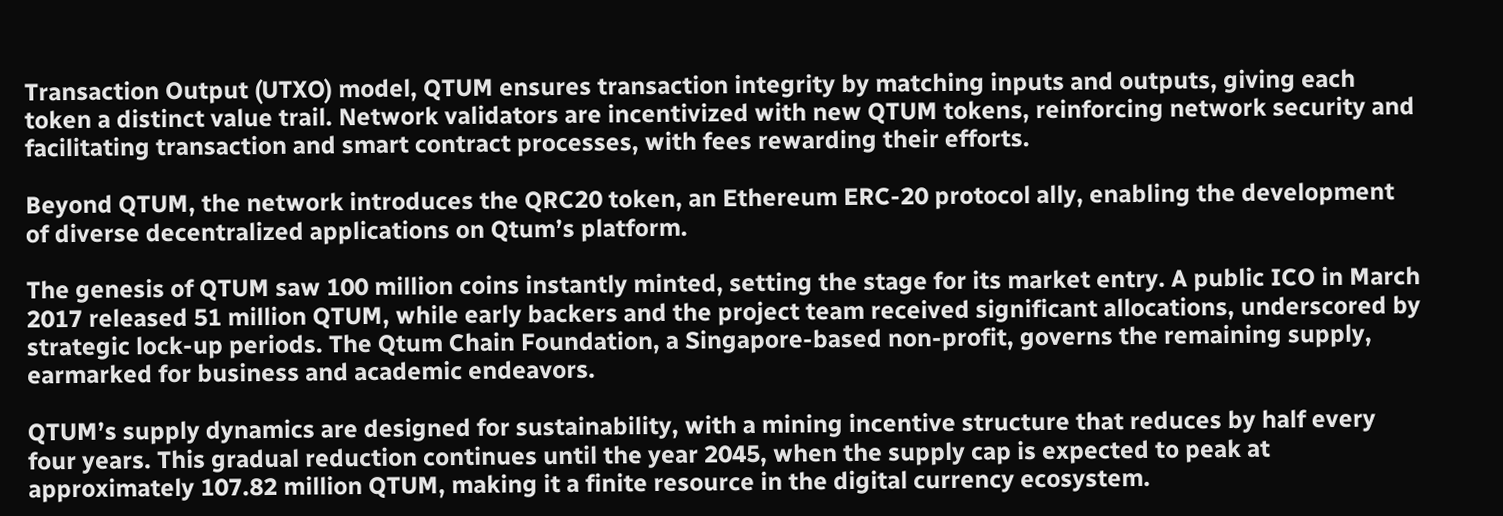Transaction Output (UTXO) model, QTUM ensures transaction integrity by matching inputs and outputs, giving each token a distinct value trail. Network validators are incentivized with new QTUM tokens, reinforcing network security and facilitating transaction and smart contract processes, with fees rewarding their efforts.

Beyond QTUM, the network introduces the QRC20 token, an Ethereum ERC-20 protocol ally, enabling the development of diverse decentralized applications on Qtum’s platform.

The genesis of QTUM saw 100 million coins instantly minted, setting the stage for its market entry. A public ICO in March 2017 released 51 million QTUM, while early backers and the project team received significant allocations, underscored by strategic lock-up periods. The Qtum Chain Foundation, a Singapore-based non-profit, governs the remaining supply, earmarked for business and academic endeavors.

QTUM’s supply dynamics are designed for sustainability, with a mining incentive structure that reduces by half every four years. This gradual reduction continues until the year 2045, when the supply cap is expected to peak at approximately 107.82 million QTUM, making it a finite resource in the digital currency ecosystem.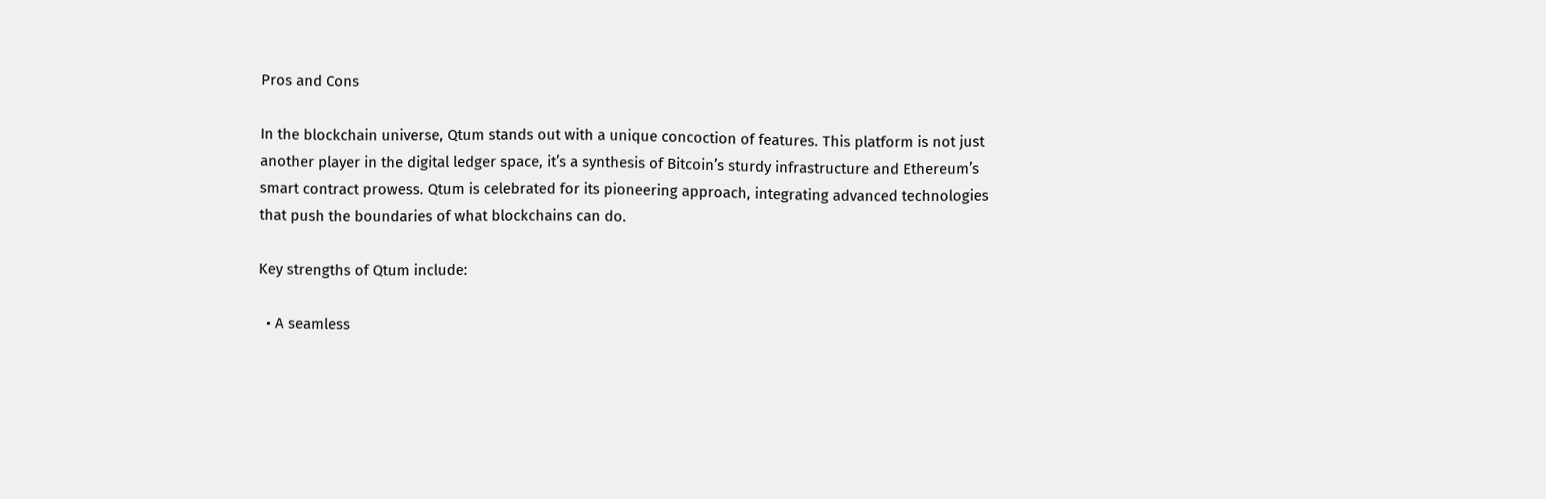Pros and Cons

In the blockchain universe, Qtum stands out with a unique concoction of features. This platform is not just another player in the digital ledger space, it’s a synthesis of Bitcoin’s sturdy infrastructure and Ethereum’s smart contract prowess. Qtum is celebrated for its pioneering approach, integrating advanced technologies that push the boundaries of what blockchains can do.

Key strengths of Qtum include:

  • A seamless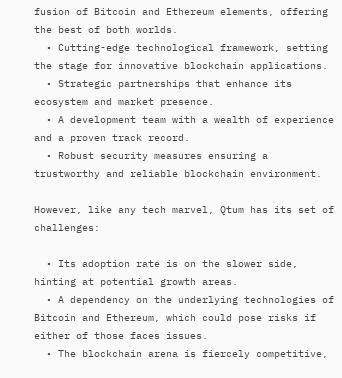fusion of Bitcoin and Ethereum elements, offering the best of both worlds.
  • Cutting-edge technological framework, setting the stage for innovative blockchain applications.
  • Strategic partnerships that enhance its ecosystem and market presence.
  • A development team with a wealth of experience and a proven track record.
  • Robust security measures ensuring a trustworthy and reliable blockchain environment.

However, like any tech marvel, Qtum has its set of challenges:

  • Its adoption rate is on the slower side, hinting at potential growth areas.
  • A dependency on the underlying technologies of Bitcoin and Ethereum, which could pose risks if either of those faces issues.
  • The blockchain arena is fiercely competitive,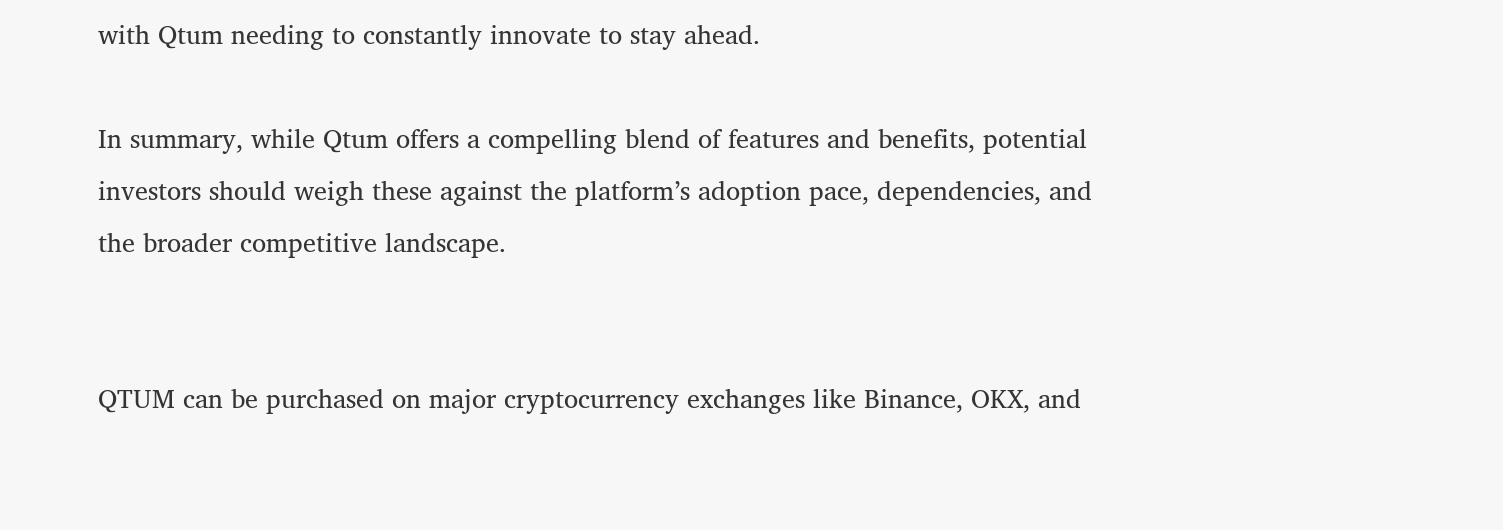with Qtum needing to constantly innovate to stay ahead.

In summary, while Qtum offers a compelling blend of features and benefits, potential investors should weigh these against the platform’s adoption pace, dependencies, and the broader competitive landscape.


QTUM can be purchased on major cryptocurrency exchanges like Binance, OKX, and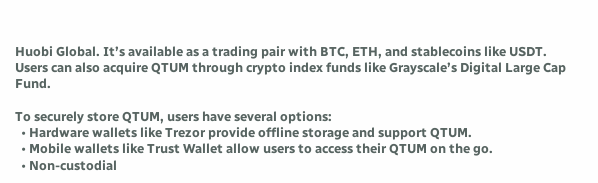Huobi Global. It’s available as a trading pair with BTC, ETH, and stablecoins like USDT. Users can also acquire QTUM through crypto index funds like Grayscale’s Digital Large Cap Fund.

To securely store QTUM, users have several options:
  • Hardware wallets like Trezor provide offline storage and support QTUM.
  • Mobile wallets like Trust Wallet allow users to access their QTUM on the go.
  • Non-custodial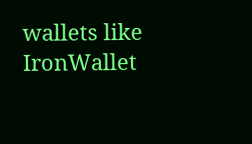wallets like IronWallet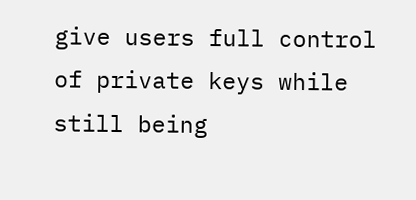give users full control of private keys while still being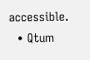accessible.
  • Qtum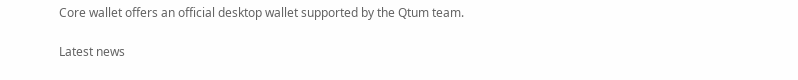Core wallet offers an official desktop wallet supported by the Qtum team.

Latest news